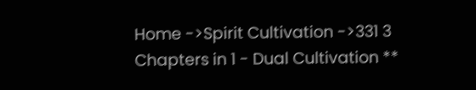Home ->Spirit Cultivation ->331 3 Chapters in 1 - Dual Cultivation **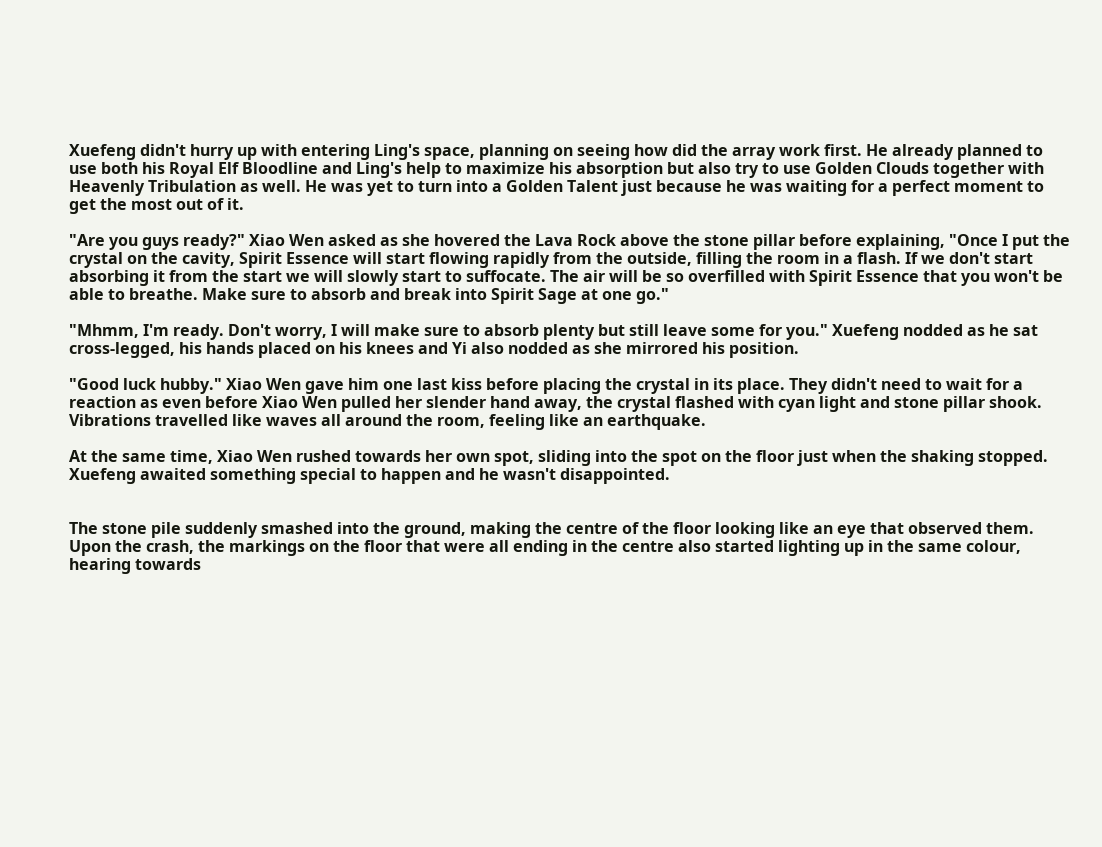Xuefeng didn't hurry up with entering Ling's space, planning on seeing how did the array work first. He already planned to use both his Royal Elf Bloodline and Ling's help to maximize his absorption but also try to use Golden Clouds together with Heavenly Tribulation as well. He was yet to turn into a Golden Talent just because he was waiting for a perfect moment to get the most out of it.

"Are you guys ready?" Xiao Wen asked as she hovered the Lava Rock above the stone pillar before explaining, "Once I put the crystal on the cavity, Spirit Essence will start flowing rapidly from the outside, filling the room in a flash. If we don't start absorbing it from the start we will slowly start to suffocate. The air will be so overfilled with Spirit Essence that you won't be able to breathe. Make sure to absorb and break into Spirit Sage at one go."

"Mhmm, I'm ready. Don't worry, I will make sure to absorb plenty but still leave some for you." Xuefeng nodded as he sat cross-legged, his hands placed on his knees and Yi also nodded as she mirrored his position.

"Good luck hubby." Xiao Wen gave him one last kiss before placing the crystal in its place. They didn't need to wait for a reaction as even before Xiao Wen pulled her slender hand away, the crystal flashed with cyan light and stone pillar shook. Vibrations travelled like waves all around the room, feeling like an earthquake.

At the same time, Xiao Wen rushed towards her own spot, sliding into the spot on the floor just when the shaking stopped. Xuefeng awaited something special to happen and he wasn't disappointed.


The stone pile suddenly smashed into the ground, making the centre of the floor looking like an eye that observed them. Upon the crash, the markings on the floor that were all ending in the centre also started lighting up in the same colour, hearing towards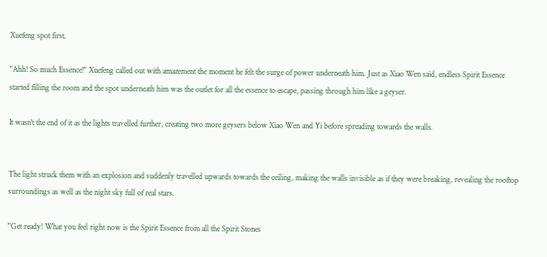Xuefeng spot first.

"Ahh! So much Essence!" Xuefeng called out with amazement the moment he felt the surge of power underneath him. Just as Xiao Wen said, endless Spirit Essence started filling the room and the spot underneath him was the outlet for all the essence to escape, passing through him like a geyser.

It wasn't the end of it as the lights travelled further, creating two more geysers below Xiao Wen and Yi before spreading towards the walls.


The light struck them with an explosion and suddenly travelled upwards towards the ceiling, making the walls invisible as if they were breaking, revealing the rooftop surroundings as well as the night sky full of real stars.

"Get ready! What you feel right now is the Spirit Essence from all the Spirit Stones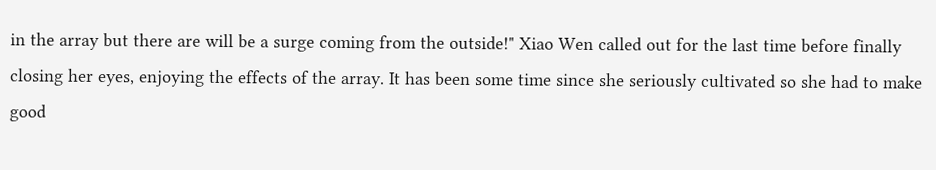in the array but there are will be a surge coming from the outside!" Xiao Wen called out for the last time before finally closing her eyes, enjoying the effects of the array. It has been some time since she seriously cultivated so she had to make good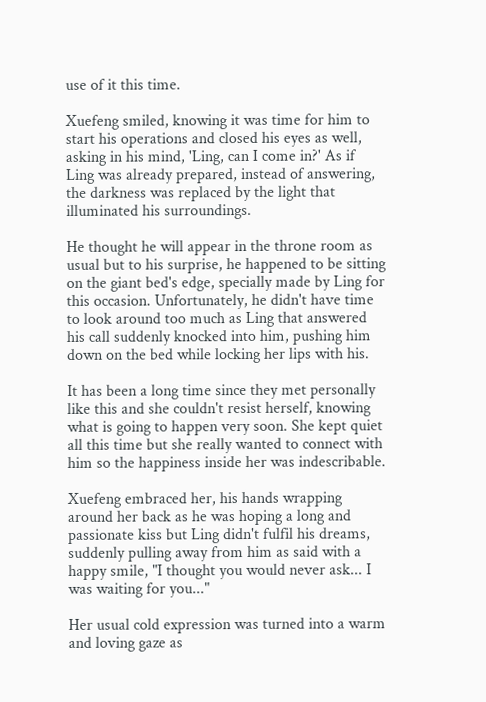use of it this time.

Xuefeng smiled, knowing it was time for him to start his operations and closed his eyes as well, asking in his mind, 'Ling, can I come in?' As if Ling was already prepared, instead of answering, the darkness was replaced by the light that illuminated his surroundings.

He thought he will appear in the throne room as usual but to his surprise, he happened to be sitting on the giant bed's edge, specially made by Ling for this occasion. Unfortunately, he didn't have time to look around too much as Ling that answered his call suddenly knocked into him, pushing him down on the bed while locking her lips with his.

It has been a long time since they met personally like this and she couldn't resist herself, knowing what is going to happen very soon. She kept quiet all this time but she really wanted to connect with him so the happiness inside her was indescribable.

Xuefeng embraced her, his hands wrapping around her back as he was hoping a long and passionate kiss but Ling didn't fulfil his dreams, suddenly pulling away from him as said with a happy smile, "I thought you would never ask... I was waiting for you..."

Her usual cold expression was turned into a warm and loving gaze as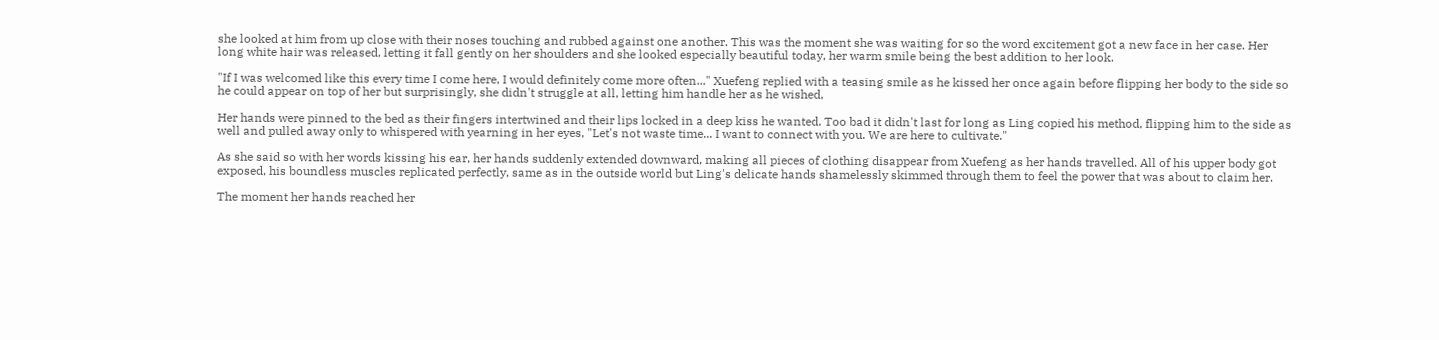she looked at him from up close with their noses touching and rubbed against one another. This was the moment she was waiting for so the word excitement got a new face in her case. Her long white hair was released, letting it fall gently on her shoulders and she looked especially beautiful today, her warm smile being the best addition to her look.

"If I was welcomed like this every time I come here, I would definitely come more often..." Xuefeng replied with a teasing smile as he kissed her once again before flipping her body to the side so he could appear on top of her but surprisingly, she didn't struggle at all, letting him handle her as he wished,

Her hands were pinned to the bed as their fingers intertwined and their lips locked in a deep kiss he wanted. Too bad it didn't last for long as Ling copied his method, flipping him to the side as well and pulled away only to whispered with yearning in her eyes, "Let's not waste time... I want to connect with you. We are here to cultivate."

As she said so with her words kissing his ear, her hands suddenly extended downward, making all pieces of clothing disappear from Xuefeng as her hands travelled. All of his upper body got exposed, his boundless muscles replicated perfectly, same as in the outside world but Ling's delicate hands shamelessly skimmed through them to feel the power that was about to claim her.

The moment her hands reached her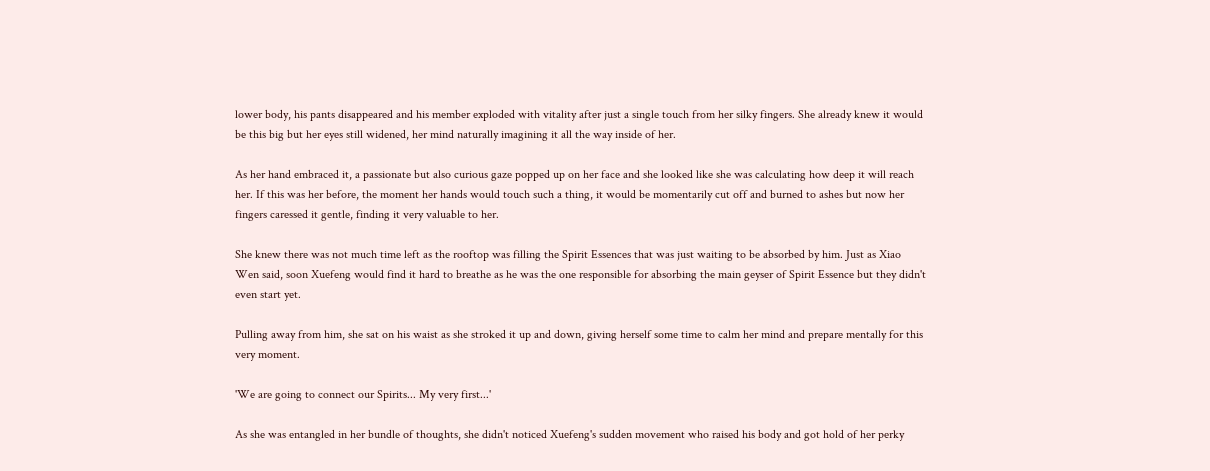lower body, his pants disappeared and his member exploded with vitality after just a single touch from her silky fingers. She already knew it would be this big but her eyes still widened, her mind naturally imagining it all the way inside of her.

As her hand embraced it, a passionate but also curious gaze popped up on her face and she looked like she was calculating how deep it will reach her. If this was her before, the moment her hands would touch such a thing, it would be momentarily cut off and burned to ashes but now her fingers caressed it gentle, finding it very valuable to her.

She knew there was not much time left as the rooftop was filling the Spirit Essences that was just waiting to be absorbed by him. Just as Xiao Wen said, soon Xuefeng would find it hard to breathe as he was the one responsible for absorbing the main geyser of Spirit Essence but they didn't even start yet.

Pulling away from him, she sat on his waist as she stroked it up and down, giving herself some time to calm her mind and prepare mentally for this very moment.

'We are going to connect our Spirits... My very first...'

As she was entangled in her bundle of thoughts, she didn't noticed Xuefeng's sudden movement who raised his body and got hold of her perky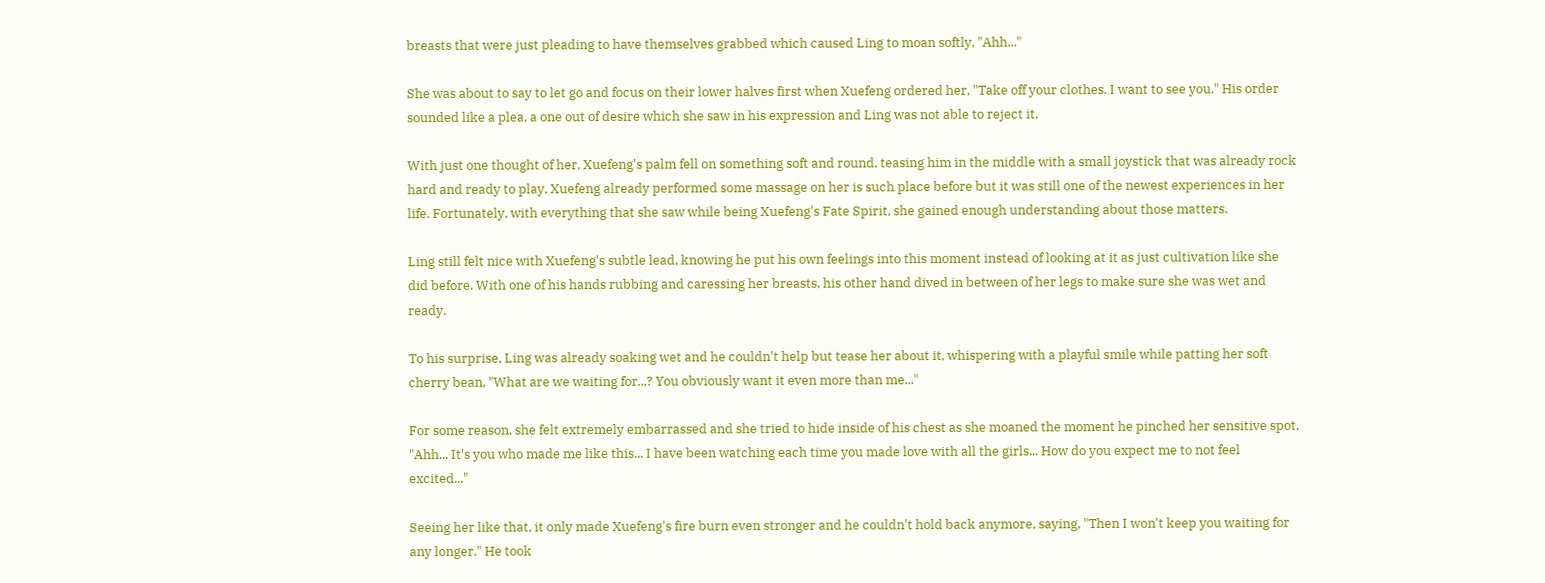breasts that were just pleading to have themselves grabbed which caused Ling to moan softly, "Ahh..."

She was about to say to let go and focus on their lower halves first when Xuefeng ordered her, "Take off your clothes. I want to see you." His order sounded like a plea, a one out of desire which she saw in his expression and Ling was not able to reject it.

With just one thought of her, Xuefeng's palm fell on something soft and round, teasing him in the middle with a small joystick that was already rock hard and ready to play. Xuefeng already performed some massage on her is such place before but it was still one of the newest experiences in her life. Fortunately, with everything that she saw while being Xuefeng's Fate Spirit, she gained enough understanding about those matters.

Ling still felt nice with Xuefeng's subtle lead, knowing he put his own feelings into this moment instead of looking at it as just cultivation like she did before. With one of his hands rubbing and caressing her breasts, his other hand dived in between of her legs to make sure she was wet and ready.

To his surprise, Ling was already soaking wet and he couldn't help but tease her about it, whispering with a playful smile while patting her soft cherry bean, "What are we waiting for...? You obviously want it even more than me..."

For some reason, she felt extremely embarrassed and she tried to hide inside of his chest as she moaned the moment he pinched her sensitive spot, "Ahh... It's you who made me like this... I have been watching each time you made love with all the girls... How do you expect me to not feel excited..."

Seeing her like that, it only made Xuefeng's fire burn even stronger and he couldn't hold back anymore, saying, "Then I won't keep you waiting for any longer." He took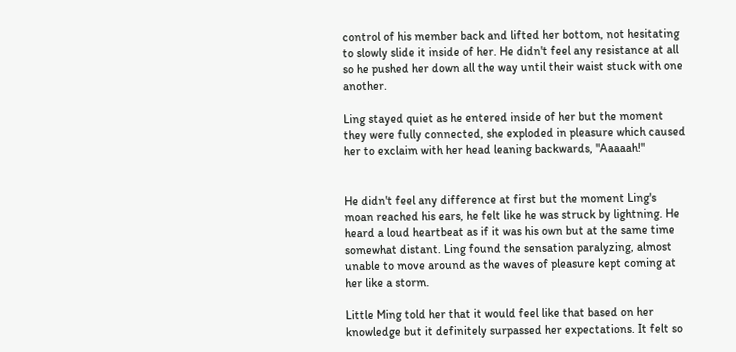control of his member back and lifted her bottom, not hesitating to slowly slide it inside of her. He didn't feel any resistance at all so he pushed her down all the way until their waist stuck with one another.

Ling stayed quiet as he entered inside of her but the moment they were fully connected, she exploded in pleasure which caused her to exclaim with her head leaning backwards, "Aaaaah!"


He didn't feel any difference at first but the moment Ling's moan reached his ears, he felt like he was struck by lightning. He heard a loud heartbeat as if it was his own but at the same time somewhat distant. Ling found the sensation paralyzing, almost unable to move around as the waves of pleasure kept coming at her like a storm.

Little Ming told her that it would feel like that based on her knowledge but it definitely surpassed her expectations. It felt so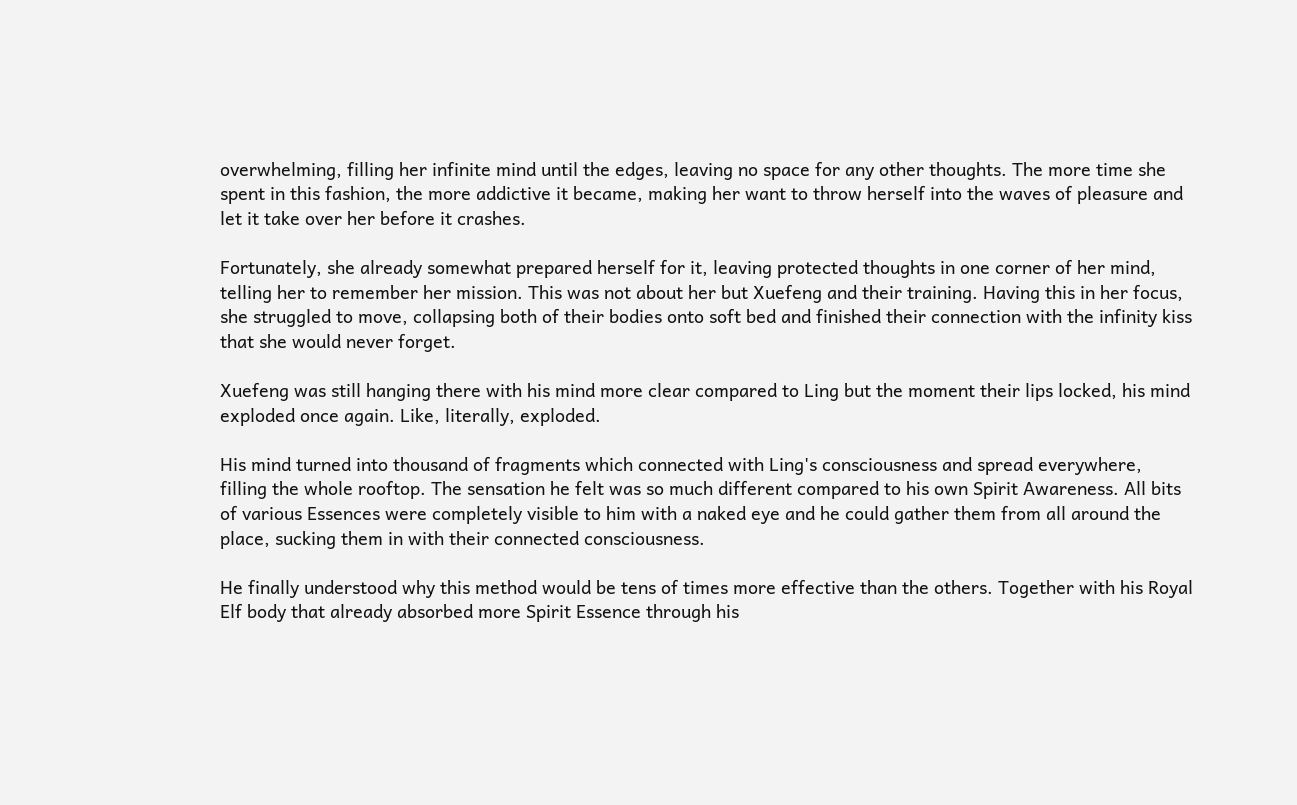overwhelming, filling her infinite mind until the edges, leaving no space for any other thoughts. The more time she spent in this fashion, the more addictive it became, making her want to throw herself into the waves of pleasure and let it take over her before it crashes.

Fortunately, she already somewhat prepared herself for it, leaving protected thoughts in one corner of her mind, telling her to remember her mission. This was not about her but Xuefeng and their training. Having this in her focus, she struggled to move, collapsing both of their bodies onto soft bed and finished their connection with the infinity kiss that she would never forget.

Xuefeng was still hanging there with his mind more clear compared to Ling but the moment their lips locked, his mind exploded once again. Like, literally, exploded.

His mind turned into thousand of fragments which connected with Ling's consciousness and spread everywhere, filling the whole rooftop. The sensation he felt was so much different compared to his own Spirit Awareness. All bits of various Essences were completely visible to him with a naked eye and he could gather them from all around the place, sucking them in with their connected consciousness.

He finally understood why this method would be tens of times more effective than the others. Together with his Royal Elf body that already absorbed more Spirit Essence through his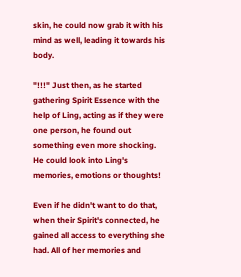skin, he could now grab it with his mind as well, leading it towards his body.

"!!!" Just then, as he started gathering Spirit Essence with the help of Ling, acting as if they were one person, he found out something even more shocking. He could look into Ling's memories, emotions or thoughts!

Even if he didn't want to do that, when their Spirit's connected, he gained all access to everything she had. All of her memories and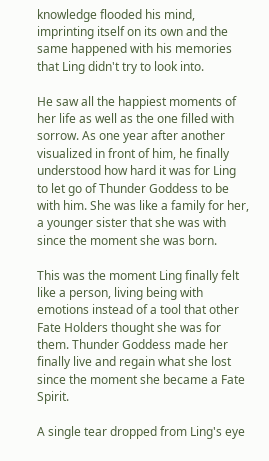knowledge flooded his mind, imprinting itself on its own and the same happened with his memories that Ling didn't try to look into.

He saw all the happiest moments of her life as well as the one filled with sorrow. As one year after another visualized in front of him, he finally understood how hard it was for Ling to let go of Thunder Goddess to be with him. She was like a family for her, a younger sister that she was with since the moment she was born.

This was the moment Ling finally felt like a person, living being with emotions instead of a tool that other Fate Holders thought she was for them. Thunder Goddess made her finally live and regain what she lost since the moment she became a Fate Spirit.

A single tear dropped from Ling's eye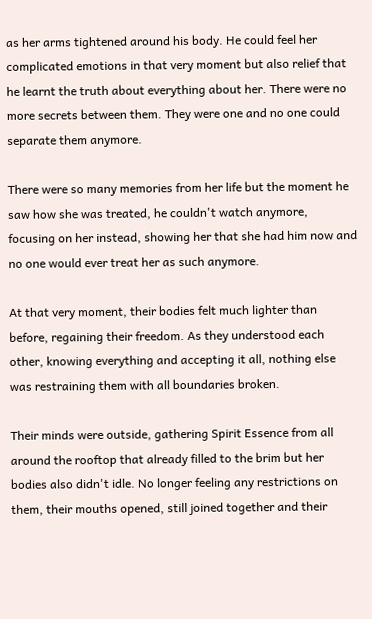as her arms tightened around his body. He could feel her complicated emotions in that very moment but also relief that he learnt the truth about everything about her. There were no more secrets between them. They were one and no one could separate them anymore.

There were so many memories from her life but the moment he saw how she was treated, he couldn't watch anymore, focusing on her instead, showing her that she had him now and no one would ever treat her as such anymore.

At that very moment, their bodies felt much lighter than before, regaining their freedom. As they understood each other, knowing everything and accepting it all, nothing else was restraining them with all boundaries broken.

Their minds were outside, gathering Spirit Essence from all around the rooftop that already filled to the brim but her bodies also didn't idle. No longer feeling any restrictions on them, their mouths opened, still joined together and their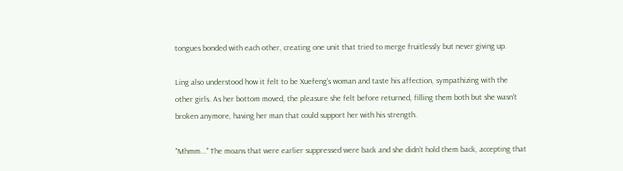tongues bonded with each other, creating one unit that tried to merge fruitlessly but never giving up.

Ling also understood how it felt to be Xuefeng's woman and taste his affection, sympathizing with the other girls. As her bottom moved, the pleasure she felt before returned, filling them both but she wasn't broken anymore, having her man that could support her with his strength.

"Mhmm..." The moans that were earlier suppressed were back and she didn't hold them back, accepting that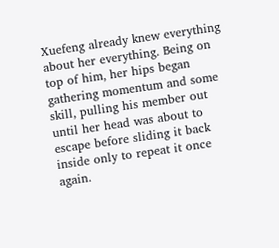Xuefeng already knew everything about her everything. Being on top of him, her hips began gathering momentum and some skill, pulling his member out until her head was about to escape before sliding it back inside only to repeat it once again.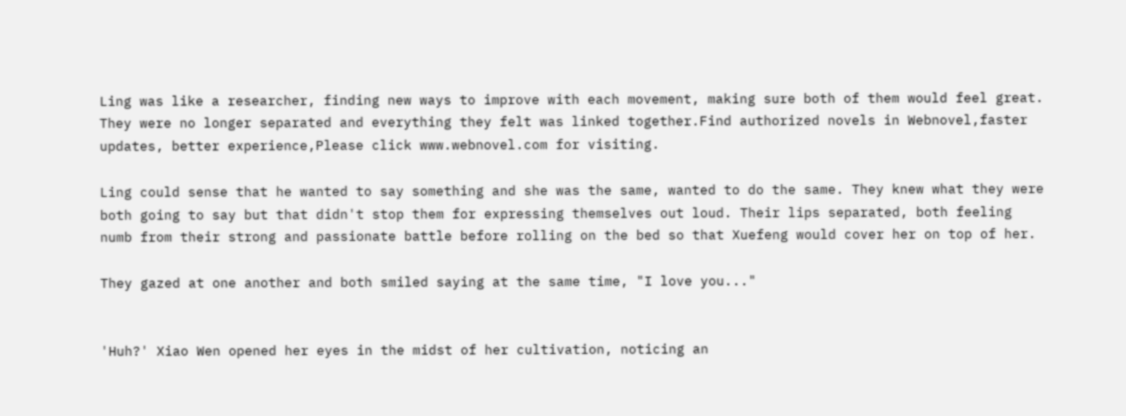Ling was like a researcher, finding new ways to improve with each movement, making sure both of them would feel great. They were no longer separated and everything they felt was linked together.Find authorized novels in Webnovel,faster updates, better experience,Please click www.webnovel.com for visiting.

Ling could sense that he wanted to say something and she was the same, wanted to do the same. They knew what they were both going to say but that didn't stop them for expressing themselves out loud. Their lips separated, both feeling numb from their strong and passionate battle before rolling on the bed so that Xuefeng would cover her on top of her.

They gazed at one another and both smiled saying at the same time, "I love you..."


'Huh?' Xiao Wen opened her eyes in the midst of her cultivation, noticing an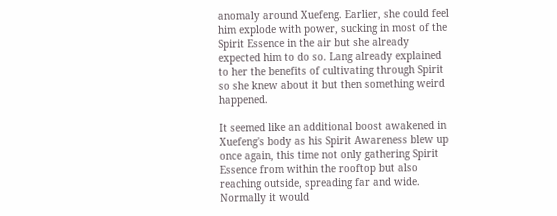anomaly around Xuefeng. Earlier, she could feel him explode with power, sucking in most of the Spirit Essence in the air but she already expected him to do so. Lang already explained to her the benefits of cultivating through Spirit so she knew about it but then something weird happened.

It seemed like an additional boost awakened in Xuefeng's body as his Spirit Awareness blew up once again, this time not only gathering Spirit Essence from within the rooftop but also reaching outside, spreading far and wide. Normally it would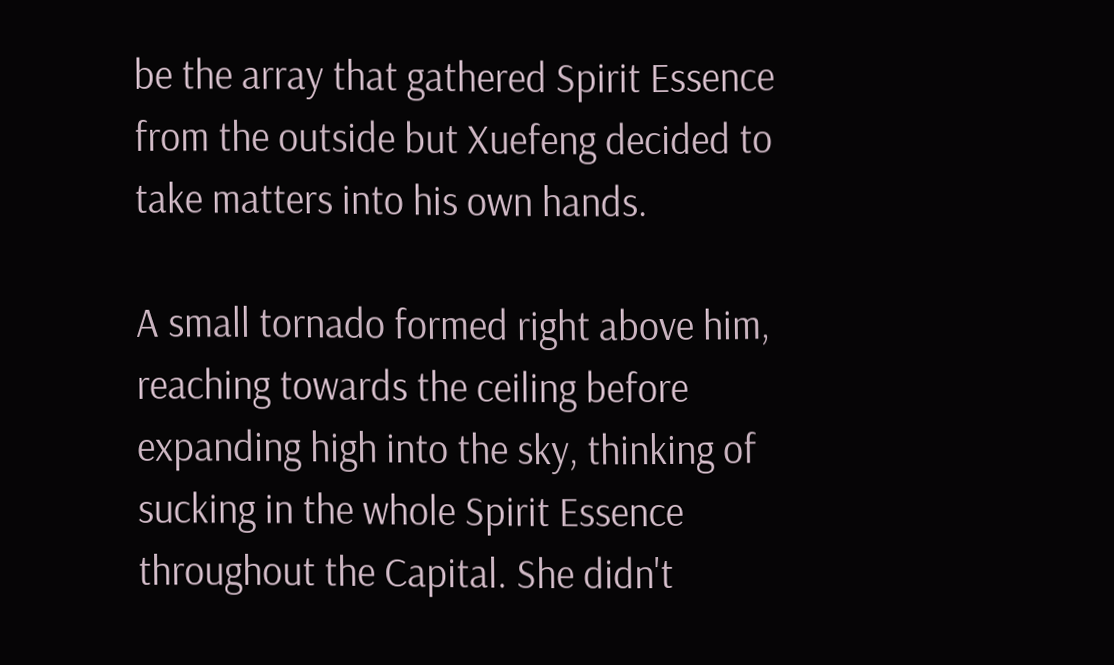be the array that gathered Spirit Essence from the outside but Xuefeng decided to take matters into his own hands.

A small tornado formed right above him, reaching towards the ceiling before expanding high into the sky, thinking of sucking in the whole Spirit Essence throughout the Capital. She didn't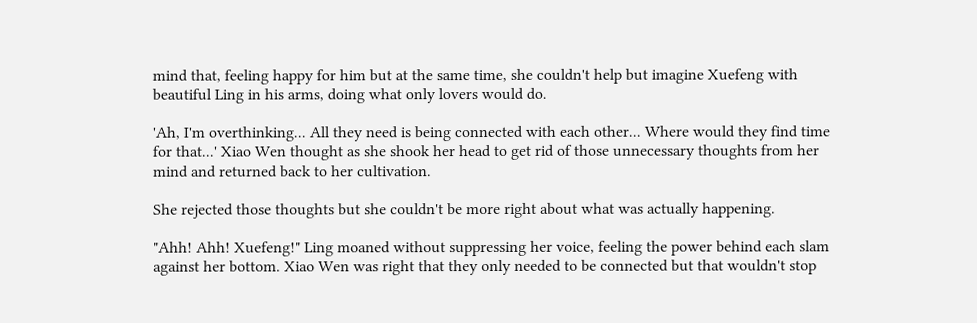mind that, feeling happy for him but at the same time, she couldn't help but imagine Xuefeng with beautiful Ling in his arms, doing what only lovers would do.

'Ah, I'm overthinking... All they need is being connected with each other... Where would they find time for that...' Xiao Wen thought as she shook her head to get rid of those unnecessary thoughts from her mind and returned back to her cultivation.

She rejected those thoughts but she couldn't be more right about what was actually happening.

"Ahh! Ahh! Xuefeng!" Ling moaned without suppressing her voice, feeling the power behind each slam against her bottom. Xiao Wen was right that they only needed to be connected but that wouldn't stop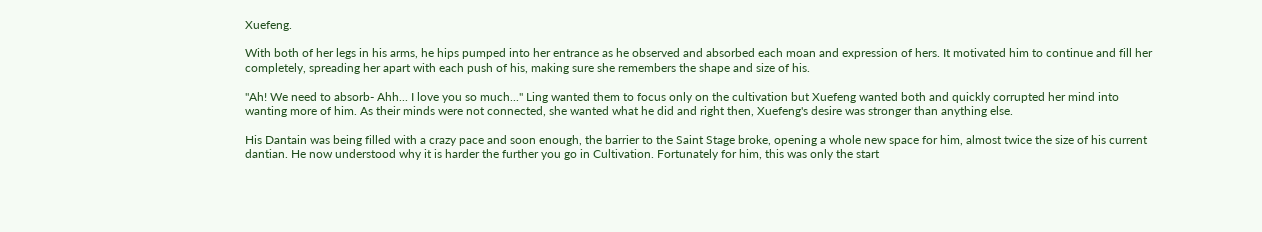Xuefeng.

With both of her legs in his arms, he hips pumped into her entrance as he observed and absorbed each moan and expression of hers. It motivated him to continue and fill her completely, spreading her apart with each push of his, making sure she remembers the shape and size of his.

"Ah! We need to absorb- Ahh... I love you so much..." Ling wanted them to focus only on the cultivation but Xuefeng wanted both and quickly corrupted her mind into wanting more of him. As their minds were not connected, she wanted what he did and right then, Xuefeng's desire was stronger than anything else.

His Dantain was being filled with a crazy pace and soon enough, the barrier to the Saint Stage broke, opening a whole new space for him, almost twice the size of his current dantian. He now understood why it is harder the further you go in Cultivation. Fortunately for him, this was only the start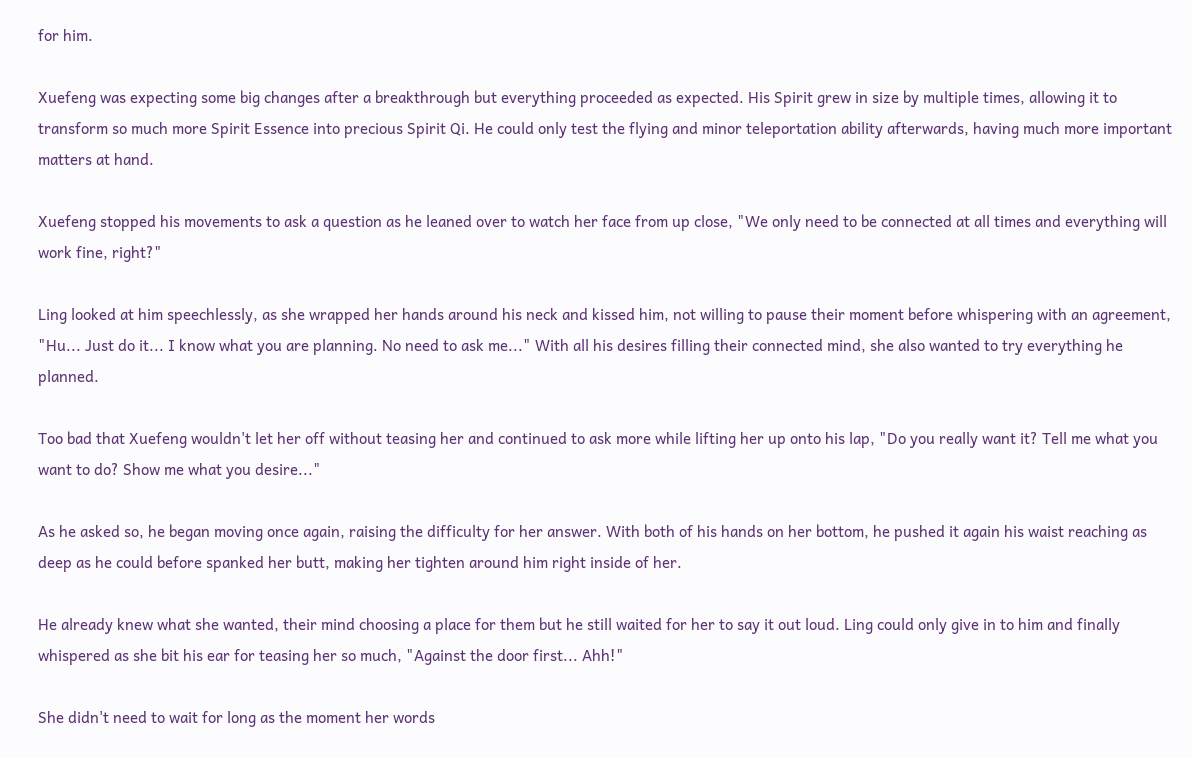for him.

Xuefeng was expecting some big changes after a breakthrough but everything proceeded as expected. His Spirit grew in size by multiple times, allowing it to transform so much more Spirit Essence into precious Spirit Qi. He could only test the flying and minor teleportation ability afterwards, having much more important matters at hand.

Xuefeng stopped his movements to ask a question as he leaned over to watch her face from up close, "We only need to be connected at all times and everything will work fine, right?"

Ling looked at him speechlessly, as she wrapped her hands around his neck and kissed him, not willing to pause their moment before whispering with an agreement, "Hu... Just do it... I know what you are planning. No need to ask me..." With all his desires filling their connected mind, she also wanted to try everything he planned.

Too bad that Xuefeng wouldn't let her off without teasing her and continued to ask more while lifting her up onto his lap, "Do you really want it? Tell me what you want to do? Show me what you desire..."

As he asked so, he began moving once again, raising the difficulty for her answer. With both of his hands on her bottom, he pushed it again his waist reaching as deep as he could before spanked her butt, making her tighten around him right inside of her.

He already knew what she wanted, their mind choosing a place for them but he still waited for her to say it out loud. Ling could only give in to him and finally whispered as she bit his ear for teasing her so much, "Against the door first... Ahh!"

She didn't need to wait for long as the moment her words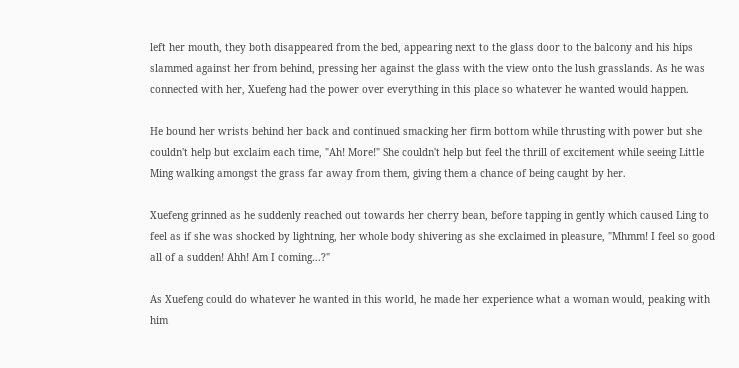left her mouth, they both disappeared from the bed, appearing next to the glass door to the balcony and his hips slammed against her from behind, pressing her against the glass with the view onto the lush grasslands. As he was connected with her, Xuefeng had the power over everything in this place so whatever he wanted would happen.

He bound her wrists behind her back and continued smacking her firm bottom while thrusting with power but she couldn't help but exclaim each time, "Ah! More!" She couldn't help but feel the thrill of excitement while seeing Little Ming walking amongst the grass far away from them, giving them a chance of being caught by her.

Xuefeng grinned as he suddenly reached out towards her cherry bean, before tapping in gently which caused Ling to feel as if she was shocked by lightning, her whole body shivering as she exclaimed in pleasure, "Mhmm! I feel so good all of a sudden! Ahh! Am I coming...?"

As Xuefeng could do whatever he wanted in this world, he made her experience what a woman would, peaking with him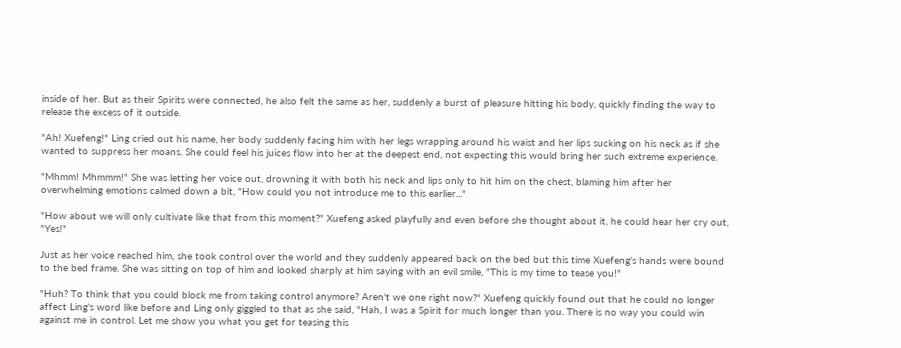inside of her. But as their Spirits were connected, he also felt the same as her, suddenly a burst of pleasure hitting his body, quickly finding the way to release the excess of it outside.

"Ah! Xuefeng!" Ling cried out his name, her body suddenly facing him with her legs wrapping around his waist and her lips sucking on his neck as if she wanted to suppress her moans. She could feel his juices flow into her at the deepest end, not expecting this would bring her such extreme experience.

"Mhmm! Mhmmm!" She was letting her voice out, drowning it with both his neck and lips only to hit him on the chest, blaming him after her overwhelming emotions calmed down a bit, "How could you not introduce me to this earlier..."

"How about we will only cultivate like that from this moment?" Xuefeng asked playfully and even before she thought about it, he could hear her cry out, "Yes!"

Just as her voice reached him, she took control over the world and they suddenly appeared back on the bed but this time Xuefeng's hands were bound to the bed frame. She was sitting on top of him and looked sharply at him saying with an evil smile, "This is my time to tease you!"

"Huh? To think that you could block me from taking control anymore? Aren't we one right now?" Xuefeng quickly found out that he could no longer affect Ling's word like before and Ling only giggled to that as she said, "Hah, I was a Spirit for much longer than you. There is no way you could win against me in control. Let me show you what you get for teasing this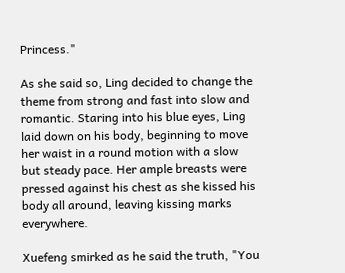Princess."

As she said so, Ling decided to change the theme from strong and fast into slow and romantic. Staring into his blue eyes, Ling laid down on his body, beginning to move her waist in a round motion with a slow but steady pace. Her ample breasts were pressed against his chest as she kissed his body all around, leaving kissing marks everywhere.

Xuefeng smirked as he said the truth, "You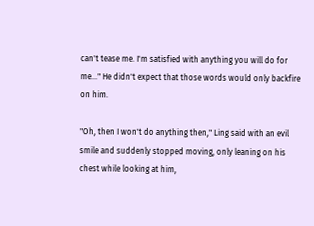can't tease me. I'm satisfied with anything you will do for me..." He didn't expect that those words would only backfire on him.

"Oh, then I won't do anything then," Ling said with an evil smile and suddenly stopped moving, only leaning on his chest while looking at him,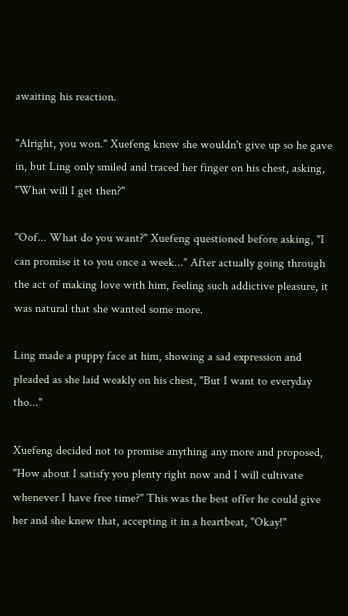awaiting his reaction.

"Alright, you won." Xuefeng knew she wouldn't give up so he gave in, but Ling only smiled and traced her finger on his chest, asking, "What will I get then?"

"Oof... What do you want?" Xuefeng questioned before asking, "I can promise it to you once a week..." After actually going through the act of making love with him, feeling such addictive pleasure, it was natural that she wanted some more.

Ling made a puppy face at him, showing a sad expression and pleaded as she laid weakly on his chest, "But I want to everyday tho..."

Xuefeng decided not to promise anything any more and proposed, "How about I satisfy you plenty right now and I will cultivate whenever I have free time?" This was the best offer he could give her and she knew that, accepting it in a heartbeat, "Okay!"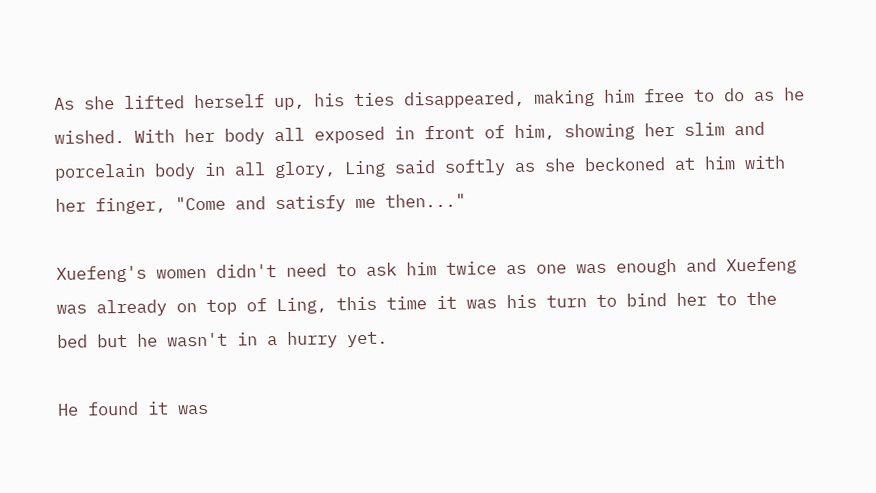As she lifted herself up, his ties disappeared, making him free to do as he wished. With her body all exposed in front of him, showing her slim and porcelain body in all glory, Ling said softly as she beckoned at him with her finger, "Come and satisfy me then..."

Xuefeng's women didn't need to ask him twice as one was enough and Xuefeng was already on top of Ling, this time it was his turn to bind her to the bed but he wasn't in a hurry yet.

He found it was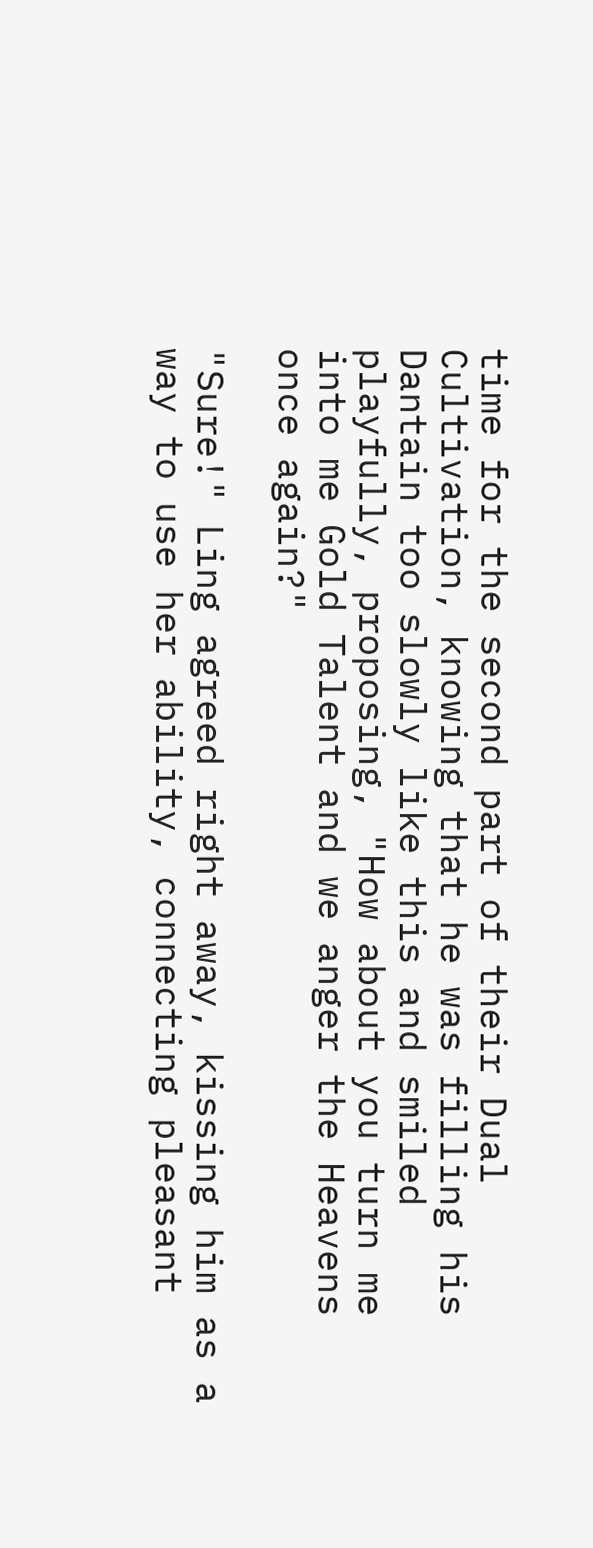time for the second part of their Dual Cultivation, knowing that he was filling his Dantain too slowly like this and smiled playfully, proposing, "How about you turn me into me Gold Talent and we anger the Heavens once again?"

"Sure!" Ling agreed right away, kissing him as a way to use her ability, connecting pleasant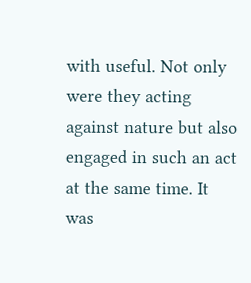with useful. Not only were they acting against nature but also engaged in such an act at the same time. It was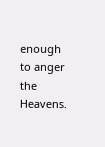enough to anger the Heavens.